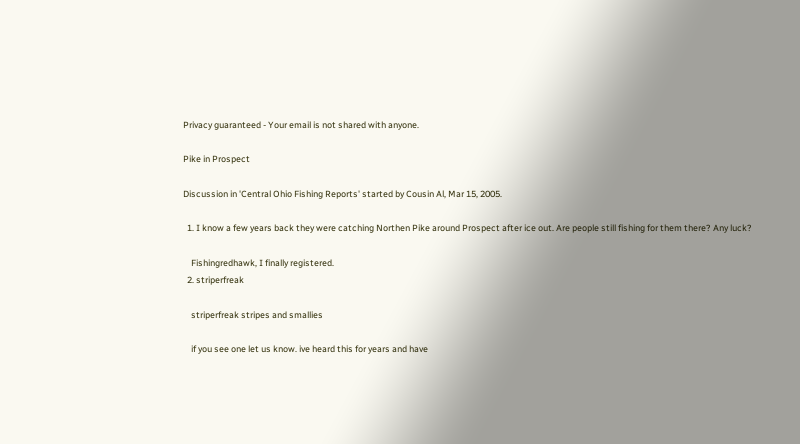Privacy guaranteed - Your email is not shared with anyone.

Pike in Prospect

Discussion in 'Central Ohio Fishing Reports' started by Cousin Al, Mar 15, 2005.

  1. I know a few years back they were catching Northen Pike around Prospect after ice out. Are people still fishing for them there? Any luck?

    Fishingredhawk, I finally registered.
  2. striperfreak

    striperfreak stripes and smallies

    if you see one let us know. ive heard this for years and have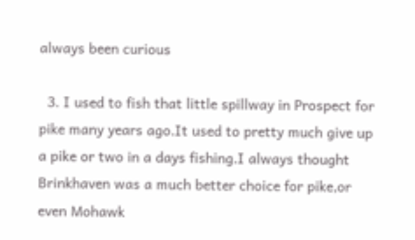always been curious

  3. I used to fish that little spillway in Prospect for pike many years ago.It used to pretty much give up a pike or two in a days fishing.I always thought Brinkhaven was a much better choice for pike,or even Mohawk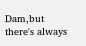Dam,but there's always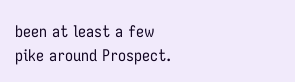been at least a few pike around Prospect.